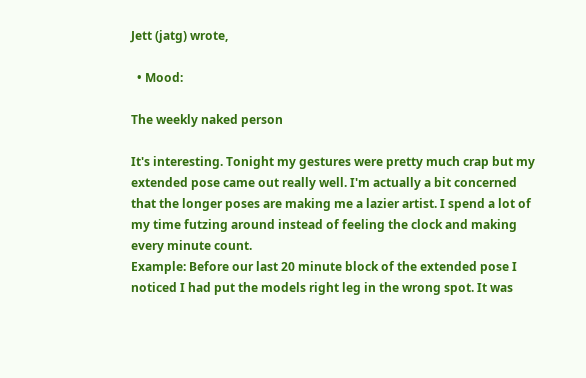Jett (jatg) wrote,

  • Mood:

The weekly naked person

It's interesting. Tonight my gestures were pretty much crap but my extended pose came out really well. I'm actually a bit concerned that the longer poses are making me a lazier artist. I spend a lot of my time futzing around instead of feeling the clock and making every minute count.
Example: Before our last 20 minute block of the extended pose I noticed I had put the models right leg in the wrong spot. It was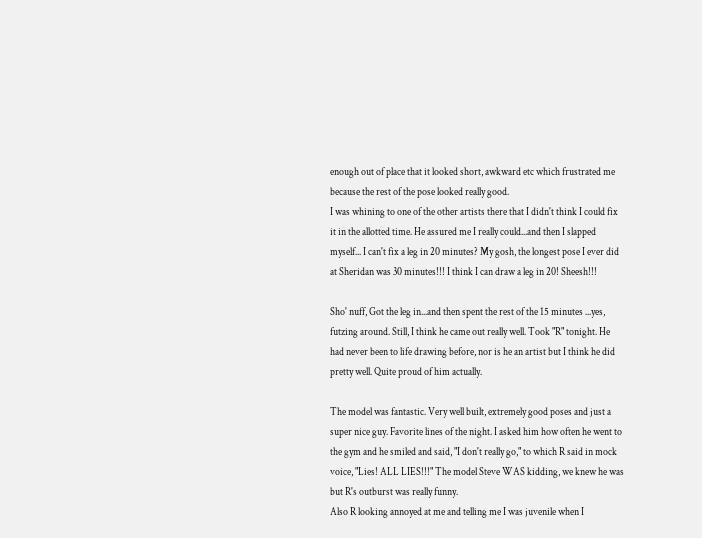enough out of place that it looked short, awkward etc which frustrated me because the rest of the pose looked really good.
I was whining to one of the other artists there that I didn't think I could fix it in the allotted time. He assured me I really could...and then I slapped myself... I can't fix a leg in 20 minutes? My gosh, the longest pose I ever did at Sheridan was 30 minutes!!! I think I can draw a leg in 20! Sheesh!!!

Sho' nuff, Got the leg in...and then spent the rest of the 15 minutes ...yes, futzing around. Still, I think he came out really well. Took "R" tonight. He had never been to life drawing before, nor is he an artist but I think he did pretty well. Quite proud of him actually.

The model was fantastic. Very well built, extremely good poses and just a super nice guy. Favorite lines of the night. I asked him how often he went to the gym and he smiled and said, "I don't really go," to which R said in mock voice, "Lies! ALL LIES!!!" The model Steve WAS kidding, we knew he was but R's outburst was really funny.
Also R looking annoyed at me and telling me I was juvenile when I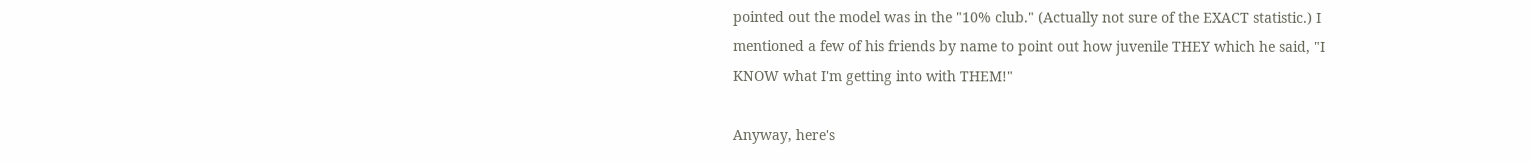pointed out the model was in the "10% club." (Actually not sure of the EXACT statistic.) I mentioned a few of his friends by name to point out how juvenile THEY which he said, "I KNOW what I'm getting into with THEM!"

Anyway, here's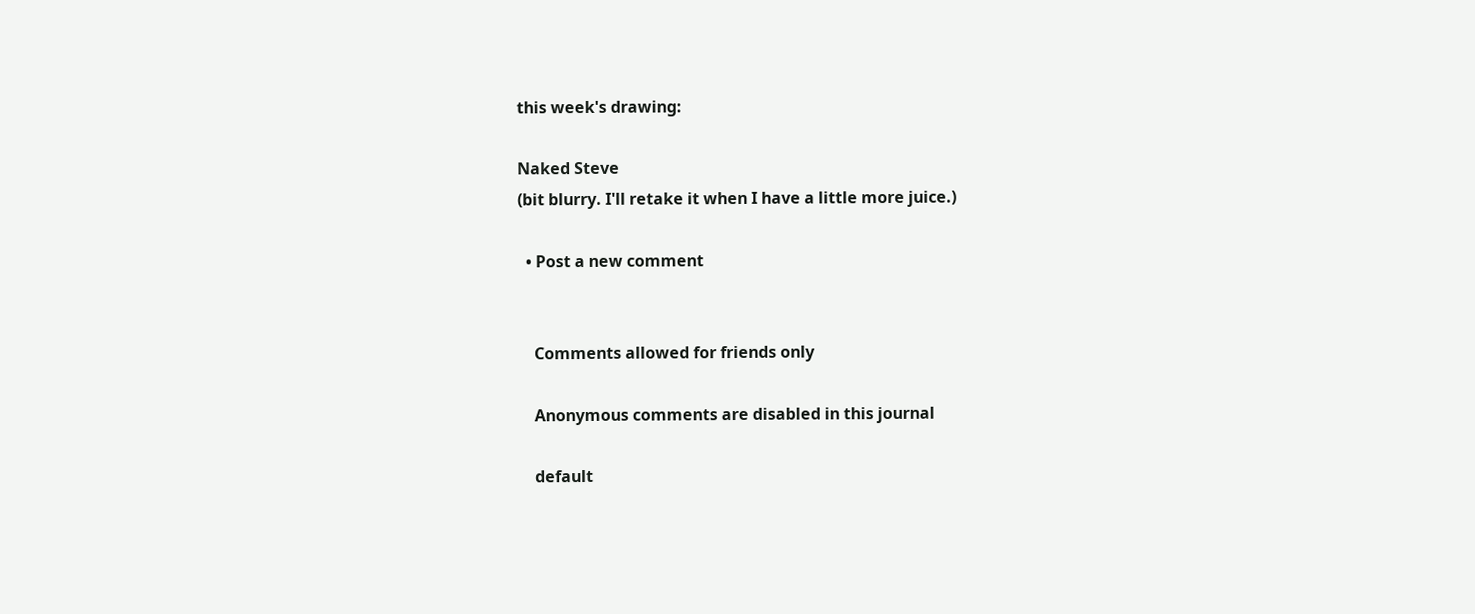this week's drawing:

Naked Steve
(bit blurry. I'll retake it when I have a little more juice.)

  • Post a new comment


    Comments allowed for friends only

    Anonymous comments are disabled in this journal

    default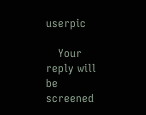userpic

    Your reply will be screened